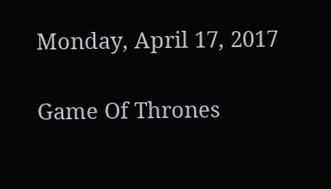Monday, April 17, 2017

Game Of Thrones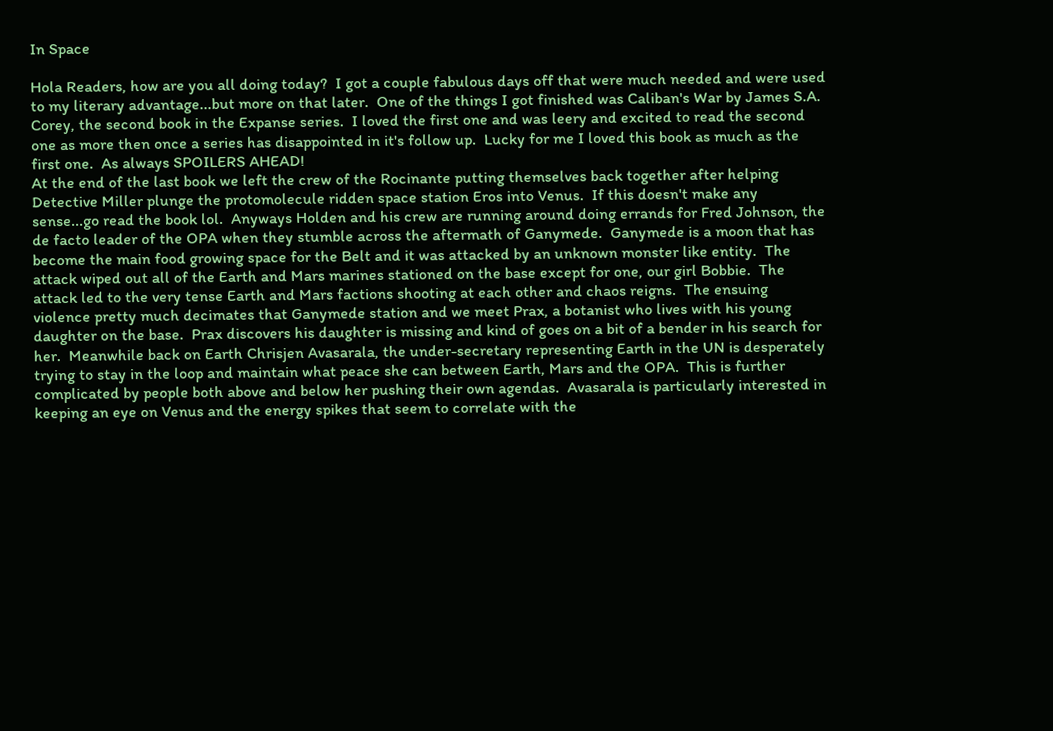In Space

Hola Readers, how are you all doing today?  I got a couple fabulous days off that were much needed and were used to my literary advantage...but more on that later.  One of the things I got finished was Caliban's War by James S.A. Corey, the second book in the Expanse series.  I loved the first one and was leery and excited to read the second one as more then once a series has disappointed in it's follow up.  Lucky for me I loved this book as much as the first one.  As always SPOILERS AHEAD!
At the end of the last book we left the crew of the Rocinante putting themselves back together after helping Detective Miller plunge the protomolecule ridden space station Eros into Venus.  If this doesn't make any sense...go read the book lol.  Anyways Holden and his crew are running around doing errands for Fred Johnson, the de facto leader of the OPA when they stumble across the aftermath of Ganymede.  Ganymede is a moon that has become the main food growing space for the Belt and it was attacked by an unknown monster like entity.  The attack wiped out all of the Earth and Mars marines stationed on the base except for one, our girl Bobbie.  The attack led to the very tense Earth and Mars factions shooting at each other and chaos reigns.  The ensuing violence pretty much decimates that Ganymede station and we meet Prax, a botanist who lives with his young daughter on the base.  Prax discovers his daughter is missing and kind of goes on a bit of a bender in his search for her.  Meanwhile back on Earth Chrisjen Avasarala, the under-secretary representing Earth in the UN is desperately trying to stay in the loop and maintain what peace she can between Earth, Mars and the OPA.  This is further complicated by people both above and below her pushing their own agendas.  Avasarala is particularly interested in keeping an eye on Venus and the energy spikes that seem to correlate with the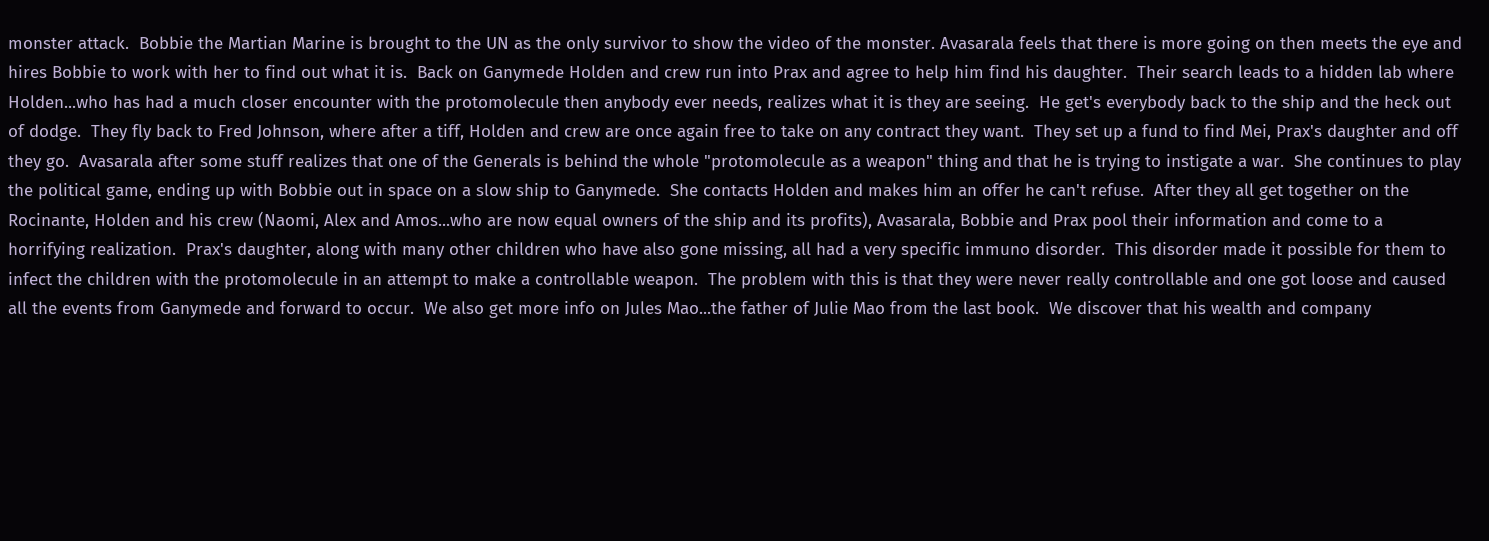monster attack.  Bobbie the Martian Marine is brought to the UN as the only survivor to show the video of the monster. Avasarala feels that there is more going on then meets the eye and hires Bobbie to work with her to find out what it is.  Back on Ganymede Holden and crew run into Prax and agree to help him find his daughter.  Their search leads to a hidden lab where Holden...who has had a much closer encounter with the protomolecule then anybody ever needs, realizes what it is they are seeing.  He get's everybody back to the ship and the heck out of dodge.  They fly back to Fred Johnson, where after a tiff, Holden and crew are once again free to take on any contract they want.  They set up a fund to find Mei, Prax's daughter and off they go.  Avasarala after some stuff realizes that one of the Generals is behind the whole "protomolecule as a weapon" thing and that he is trying to instigate a war.  She continues to play the political game, ending up with Bobbie out in space on a slow ship to Ganymede.  She contacts Holden and makes him an offer he can't refuse.  After they all get together on the Rocinante, Holden and his crew (Naomi, Alex and Amos...who are now equal owners of the ship and its profits), Avasarala, Bobbie and Prax pool their information and come to a horrifying realization.  Prax's daughter, along with many other children who have also gone missing, all had a very specific immuno disorder.  This disorder made it possible for them to infect the children with the protomolecule in an attempt to make a controllable weapon.  The problem with this is that they were never really controllable and one got loose and caused all the events from Ganymede and forward to occur.  We also get more info on Jules Mao...the father of Julie Mao from the last book.  We discover that his wealth and company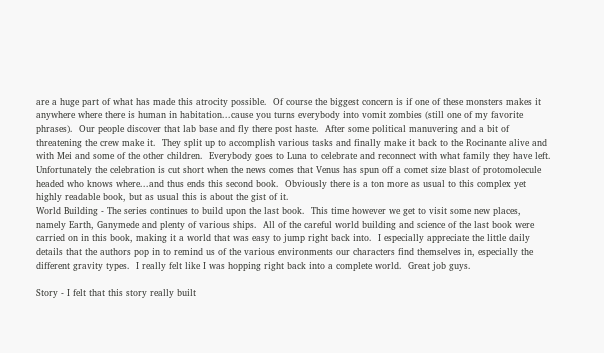are a huge part of what has made this atrocity possible.  Of course the biggest concern is if one of these monsters makes it anywhere where there is human in habitation...cause you turns everybody into vomit zombies (still one of my favorite phrases).  Our people discover that lab base and fly there post haste.  After some political manuvering and a bit of threatening the crew make it.  They split up to accomplish various tasks and finally make it back to the Rocinante alive and with Mei and some of the other children.  Everybody goes to Luna to celebrate and reconnect with what family they have left.  Unfortunately the celebration is cut short when the news comes that Venus has spun off a comet size blast of protomolecule headed who knows where...and thus ends this second book.  Obviously there is a ton more as usual to this complex yet highly readable book, but as usual this is about the gist of it.
World Building - The series continues to build upon the last book.  This time however we get to visit some new places, namely Earth, Ganymede and plenty of various ships.  All of the careful world building and science of the last book were carried on in this book, making it a world that was easy to jump right back into.  I especially appreciate the little daily details that the authors pop in to remind us of the various environments our characters find themselves in, especially the different gravity types.  I really felt like I was hopping right back into a complete world.  Great job guys.

Story - I felt that this story really built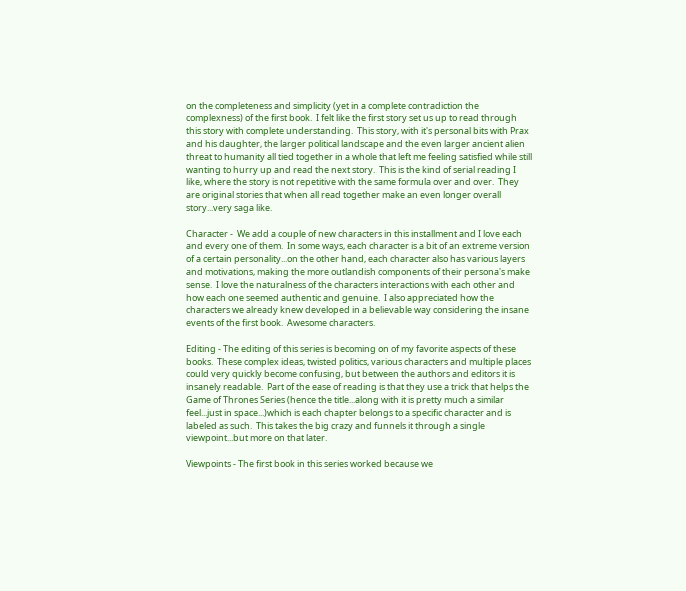on the completeness and simplicity (yet in a complete contradiction the complexness) of the first book.  I felt like the first story set us up to read through this story with complete understanding.  This story, with it's personal bits with Prax and his daughter, the larger political landscape and the even larger ancient alien threat to humanity all tied together in a whole that left me feeling satisfied while still wanting to hurry up and read the next story.  This is the kind of serial reading I like, where the story is not repetitive with the same formula over and over.  They are original stories that when all read together make an even longer overall story...very saga like.

Character -  We add a couple of new characters in this installment and I love each and every one of them.  In some ways, each character is a bit of an extreme version of a certain personality...on the other hand, each character also has various layers and motivations, making the more outlandish components of their persona's make sense.  I love the naturalness of the characters interactions with each other and how each one seemed authentic and genuine.  I also appreciated how the characters we already knew developed in a believable way considering the insane events of the first book.  Awesome characters.

Editing - The editing of this series is becoming on of my favorite aspects of these books.  These complex ideas, twisted politics, various characters and multiple places could very quickly become confusing, but between the authors and editors it is insanely readable.  Part of the ease of reading is that they use a trick that helps the Game of Thrones Series (hence the title...along with it is pretty much a similar feel...just in space...)which is each chapter belongs to a specific character and is labeled as such.  This takes the big crazy and funnels it through a single viewpoint...but more on that later.

Viewpoints - The first book in this series worked because we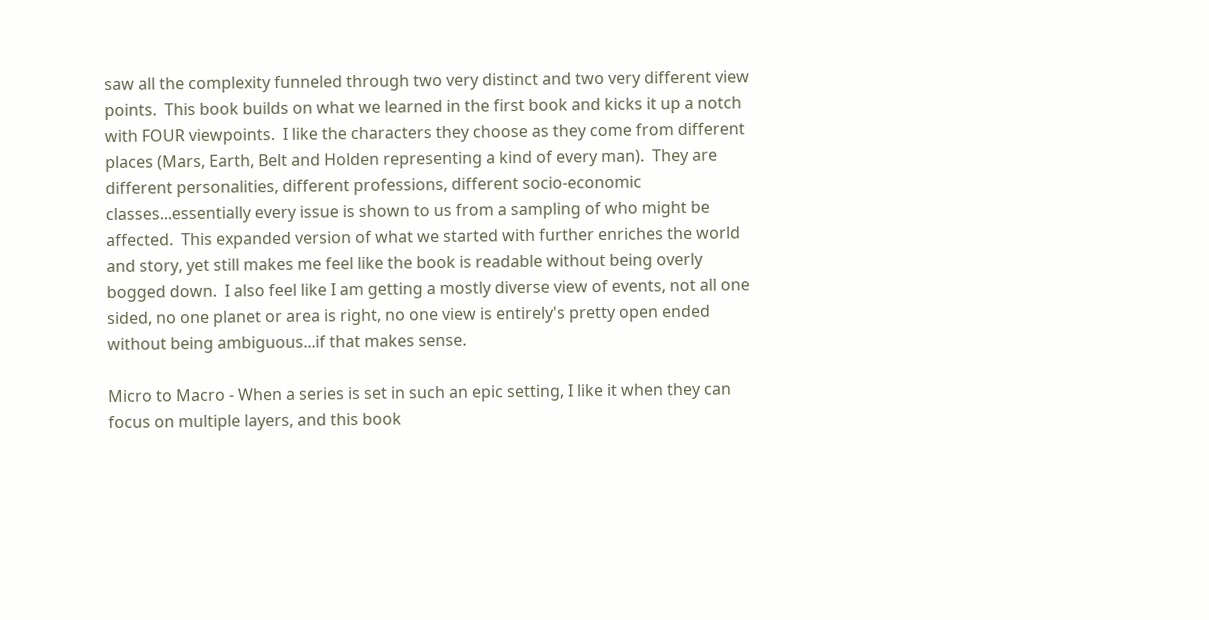saw all the complexity funneled through two very distinct and two very different view points.  This book builds on what we learned in the first book and kicks it up a notch with FOUR viewpoints.  I like the characters they choose as they come from different places (Mars, Earth, Belt and Holden representing a kind of every man).  They are different personalities, different professions, different socio-economic classes...essentially every issue is shown to us from a sampling of who might be affected.  This expanded version of what we started with further enriches the world and story, yet still makes me feel like the book is readable without being overly bogged down.  I also feel like I am getting a mostly diverse view of events, not all one sided, no one planet or area is right, no one view is entirely's pretty open ended without being ambiguous...if that makes sense.

Micro to Macro - When a series is set in such an epic setting, I like it when they can focus on multiple layers, and this book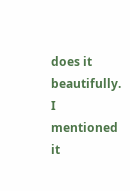does it beautifully.  I mentioned it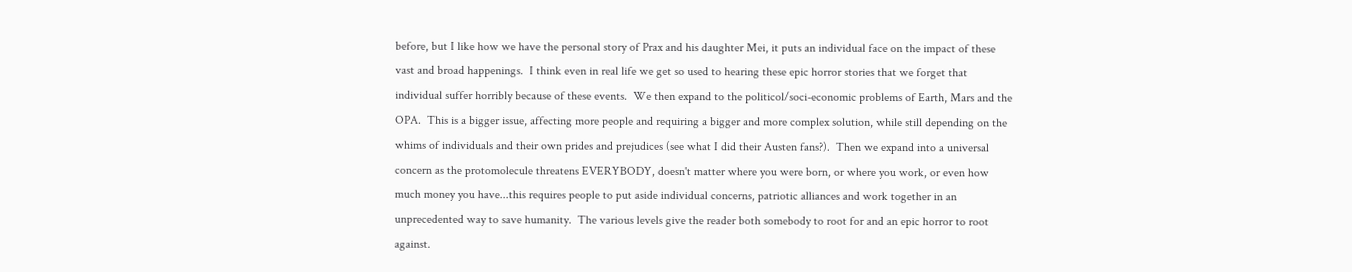before, but I like how we have the personal story of Prax and his daughter Mei, it puts an individual face on the impact of these vast and broad happenings.  I think even in real life we get so used to hearing these epic horror stories that we forget that individual suffer horribly because of these events.  We then expand to the politicol/soci-economic problems of Earth, Mars and the OPA.  This is a bigger issue, affecting more people and requiring a bigger and more complex solution, while still depending on the whims of individuals and their own prides and prejudices (see what I did their Austen fans?).  Then we expand into a universal concern as the protomolecule threatens EVERYBODY, doesn't matter where you were born, or where you work, or even how much money you have...this requires people to put aside individual concerns, patriotic alliances and work together in an unprecedented way to save humanity.  The various levels give the reader both somebody to root for and an epic horror to root against.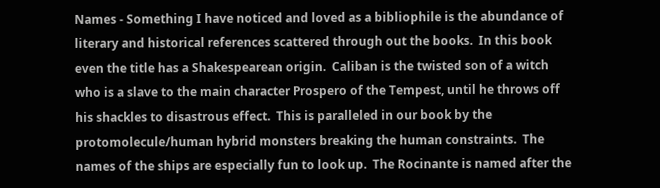Names - Something I have noticed and loved as a bibliophile is the abundance of literary and historical references scattered through out the books.  In this book even the title has a Shakespearean origin.  Caliban is the twisted son of a witch who is a slave to the main character Prospero of the Tempest, until he throws off his shackles to disastrous effect.  This is paralleled in our book by the protomolecule/human hybrid monsters breaking the human constraints.  The names of the ships are especially fun to look up.  The Rocinante is named after the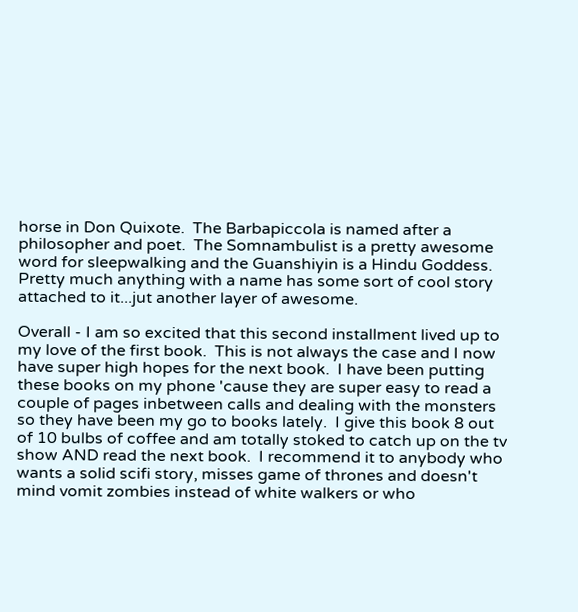horse in Don Quixote.  The Barbapiccola is named after a philosopher and poet.  The Somnambulist is a pretty awesome word for sleepwalking and the Guanshiyin is a Hindu Goddess.  Pretty much anything with a name has some sort of cool story attached to it...jut another layer of awesome.

Overall - I am so excited that this second installment lived up to my love of the first book.  This is not always the case and I now have super high hopes for the next book.  I have been putting these books on my phone 'cause they are super easy to read a couple of pages inbetween calls and dealing with the monsters so they have been my go to books lately.  I give this book 8 out of 10 bulbs of coffee and am totally stoked to catch up on the tv show AND read the next book.  I recommend it to anybody who wants a solid scifi story, misses game of thrones and doesn't mind vomit zombies instead of white walkers or who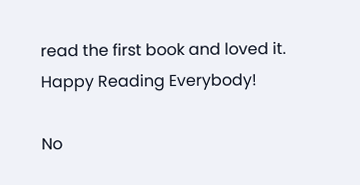read the first book and loved it.  Happy Reading Everybody!

No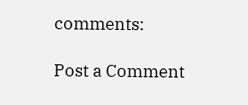comments:

Post a Comment